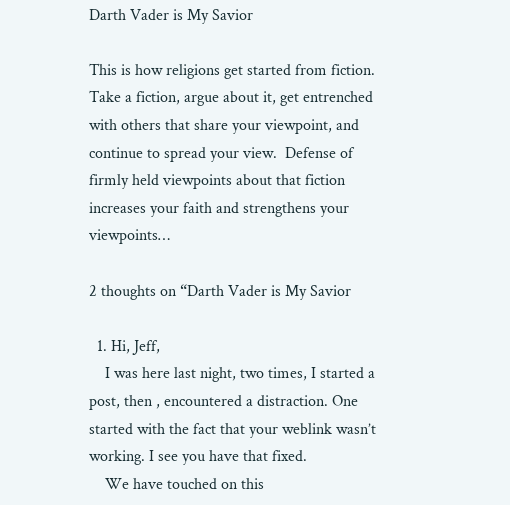Darth Vader is My Savior

This is how religions get started from fiction. Take a fiction, argue about it, get entrenched with others that share your viewpoint, and continue to spread your view.  Defense of firmly held viewpoints about that fiction increases your faith and strengthens your viewpoints…

2 thoughts on “Darth Vader is My Savior

  1. Hi, Jeff,
    I was here last night, two times, I started a post, then , encountered a distraction. One started with the fact that your weblink wasn’t working. I see you have that fixed.
    We have touched on this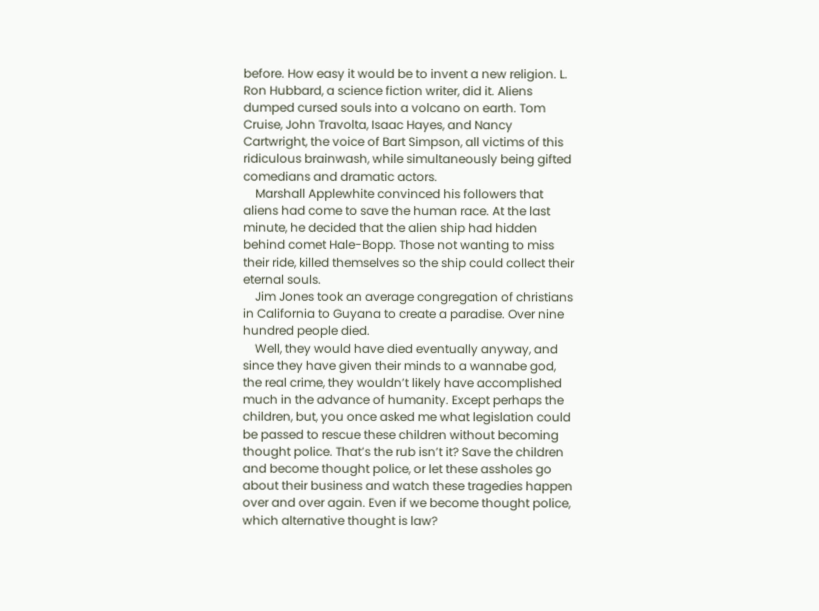before. How easy it would be to invent a new religion. L. Ron Hubbard, a science fiction writer, did it. Aliens dumped cursed souls into a volcano on earth. Tom Cruise, John Travolta, Isaac Hayes, and Nancy Cartwright, the voice of Bart Simpson, all victims of this ridiculous brainwash, while simultaneously being gifted comedians and dramatic actors.
    Marshall Applewhite convinced his followers that aliens had come to save the human race. At the last minute, he decided that the alien ship had hidden behind comet Hale-Bopp. Those not wanting to miss their ride, killed themselves so the ship could collect their eternal souls.
    Jim Jones took an average congregation of christians in California to Guyana to create a paradise. Over nine hundred people died.
    Well, they would have died eventually anyway, and since they have given their minds to a wannabe god, the real crime, they wouldn’t likely have accomplished much in the advance of humanity. Except perhaps the children, but, you once asked me what legislation could be passed to rescue these children without becoming thought police. That’s the rub isn’t it? Save the children and become thought police, or let these assholes go about their business and watch these tragedies happen over and over again. Even if we become thought police, which alternative thought is law?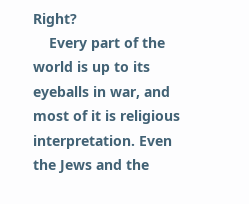Right?
    Every part of the world is up to its eyeballs in war, and most of it is religious interpretation. Even the Jews and the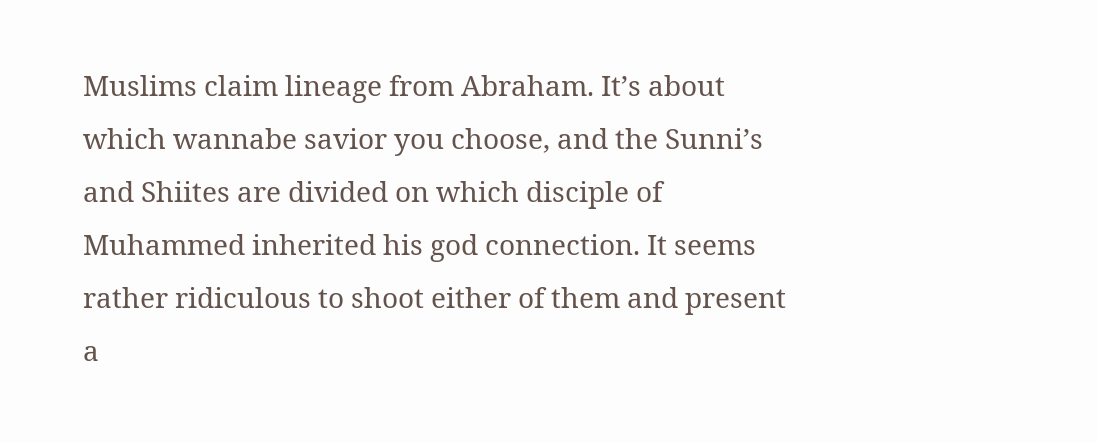Muslims claim lineage from Abraham. It’s about which wannabe savior you choose, and the Sunni’s and Shiites are divided on which disciple of Muhammed inherited his god connection. It seems rather ridiculous to shoot either of them and present a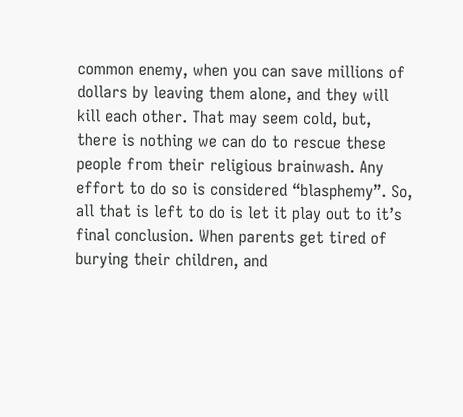common enemy, when you can save millions of dollars by leaving them alone, and they will kill each other. That may seem cold, but, there is nothing we can do to rescue these people from their religious brainwash. Any effort to do so is considered “blasphemy”. So, all that is left to do is let it play out to it’s final conclusion. When parents get tired of burying their children, and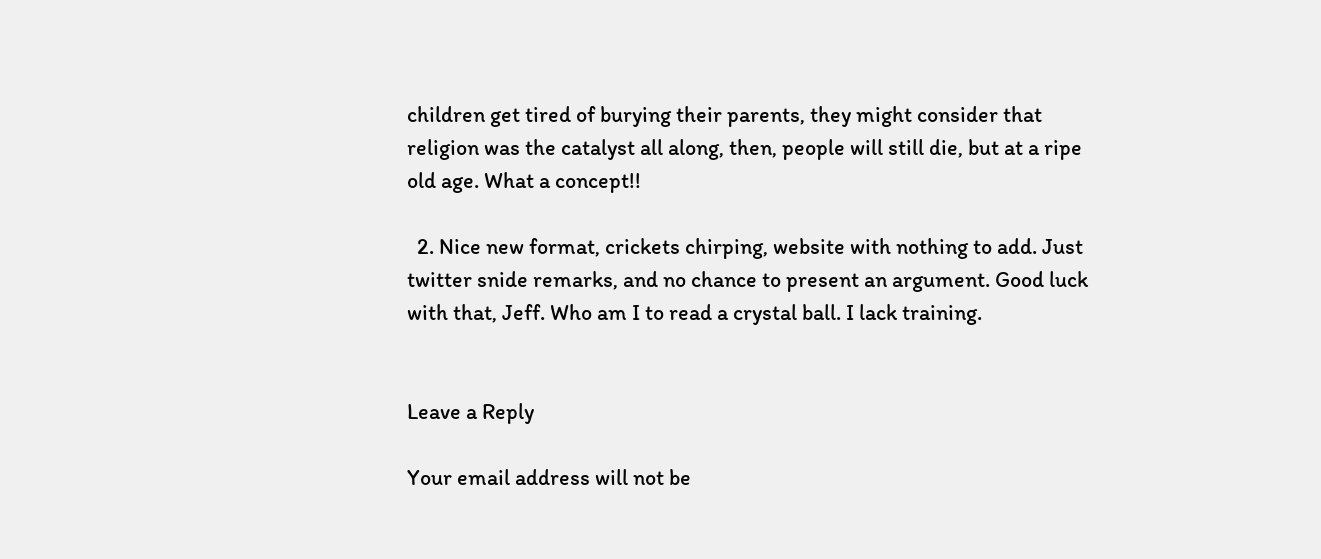children get tired of burying their parents, they might consider that religion was the catalyst all along, then, people will still die, but at a ripe old age. What a concept!!

  2. Nice new format, crickets chirping, website with nothing to add. Just twitter snide remarks, and no chance to present an argument. Good luck with that, Jeff. Who am I to read a crystal ball. I lack training.


Leave a Reply

Your email address will not be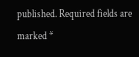published. Required fields are marked *